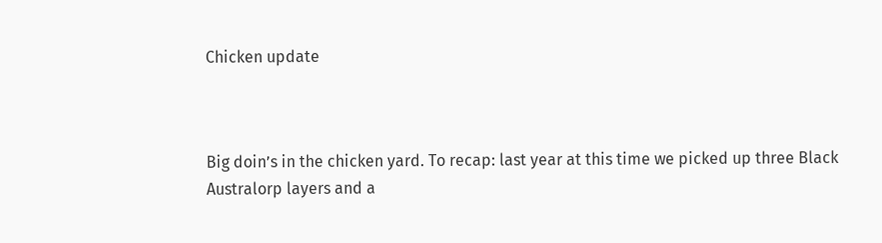Chicken update



Big doin’s in the chicken yard. To recap: last year at this time we picked up three Black Australorp layers and a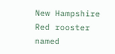New Hampshire Red rooster named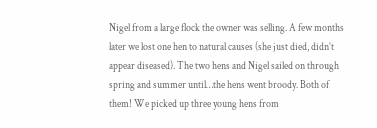Nigel from a large flock the owner was selling. A few months later we lost one hen to natural causes (she just died, didn’t appear diseased). The two hens and Nigel sailed on through spring and summer until…the hens went broody. Both of them! We picked up three young hens from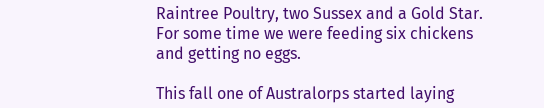Raintree Poultry, two Sussex and a Gold Star. For some time we were feeding six chickens and getting no eggs.

This fall one of Australorps started laying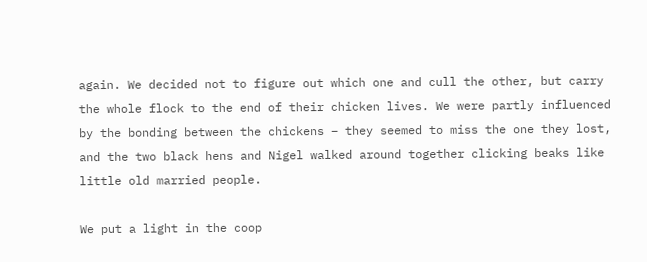again. We decided not to figure out which one and cull the other, but carry the whole flock to the end of their chicken lives. We were partly influenced by the bonding between the chickens – they seemed to miss the one they lost, and the two black hens and Nigel walked around together clicking beaks like little old married people.

We put a light in the coop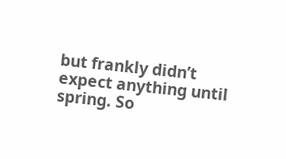but frankly didn’t expect anything until spring. So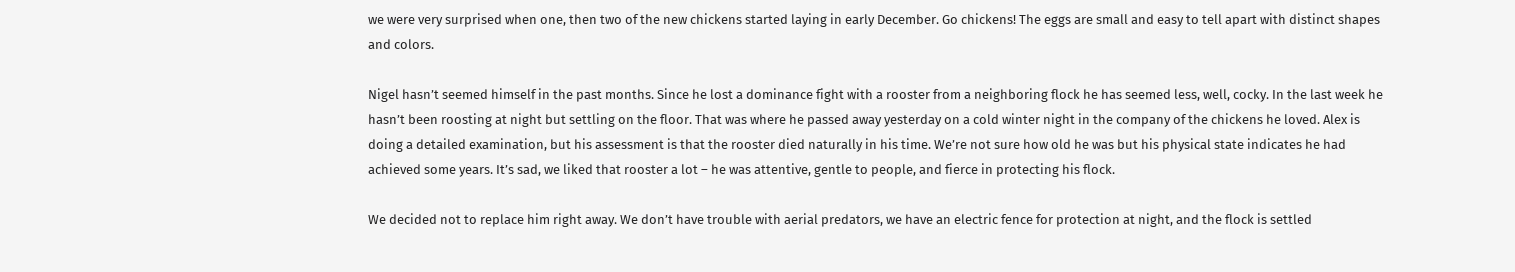we were very surprised when one, then two of the new chickens started laying in early December. Go chickens! The eggs are small and easy to tell apart with distinct shapes and colors.

Nigel hasn’t seemed himself in the past months. Since he lost a dominance fight with a rooster from a neighboring flock he has seemed less, well, cocky. In the last week he hasn’t been roosting at night but settling on the floor. That was where he passed away yesterday on a cold winter night in the company of the chickens he loved. Alex is doing a detailed examination, but his assessment is that the rooster died naturally in his time. We’re not sure how old he was but his physical state indicates he had achieved some years. It’s sad, we liked that rooster a lot – he was attentive, gentle to people, and fierce in protecting his flock.

We decided not to replace him right away. We don’t have trouble with aerial predators, we have an electric fence for protection at night, and the flock is settled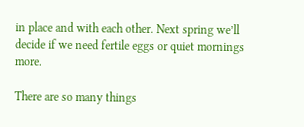in place and with each other. Next spring we’ll decide if we need fertile eggs or quiet mornings more.

There are so many things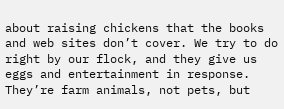about raising chickens that the books and web sites don’t cover. We try to do right by our flock, and they give us eggs and entertainment in response. They’re farm animals, not pets, but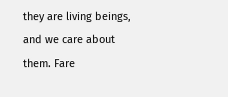they are living beings, and we care about them. Fare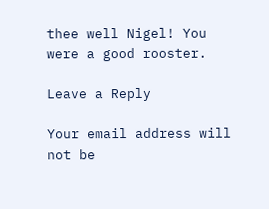thee well Nigel! You were a good rooster.

Leave a Reply

Your email address will not be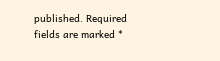published. Required fields are marked *